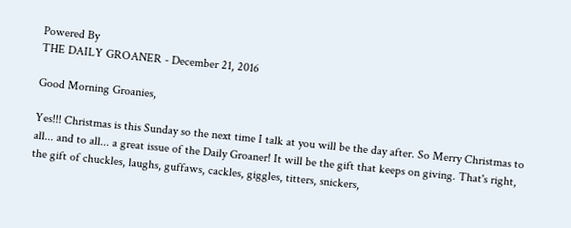Powered By
THE DAILY GROANER - December 21, 2016

Good Morning Groanies,

Yes!!! Christmas is this Sunday so the next time I talk at you will be the day after. So Merry Christmas to all... and to all... a great issue of the Daily Groaner! It will be the gift that keeps on giving. That's right, the gift of chuckles, laughs, guffaws, cackles, giggles, titters, snickers,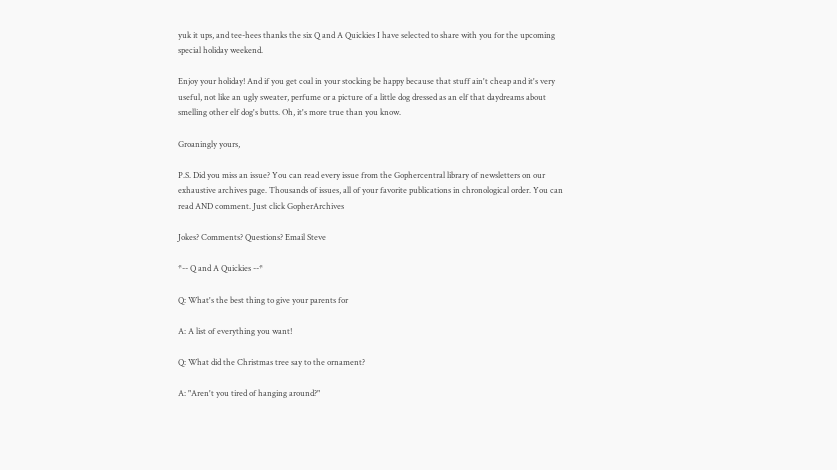yuk it ups, and tee-hees thanks the six Q and A Quickies I have selected to share with you for the upcoming special holiday weekend.

Enjoy your holiday! And if you get coal in your stocking be happy because that stuff ain't cheap and it's very useful, not like an ugly sweater, perfume or a picture of a little dog dressed as an elf that daydreams about smelling other elf dog's butts. Oh, it's more true than you know.

Groaningly yours,

P.S. Did you miss an issue? You can read every issue from the Gophercentral library of newsletters on our exhaustive archives page. Thousands of issues, all of your favorite publications in chronological order. You can read AND comment. Just click GopherArchives

Jokes? Comments? Questions? Email Steve

*-- Q and A Quickies --*

Q: What's the best thing to give your parents for

A: A list of everything you want!

Q: What did the Christmas tree say to the ornament?

A: "Aren't you tired of hanging around?"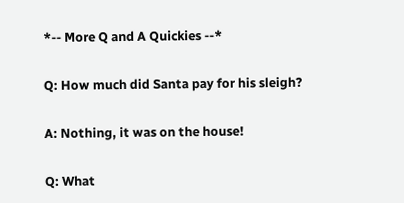*-- More Q and A Quickies --*

Q: How much did Santa pay for his sleigh?

A: Nothing, it was on the house!

Q: What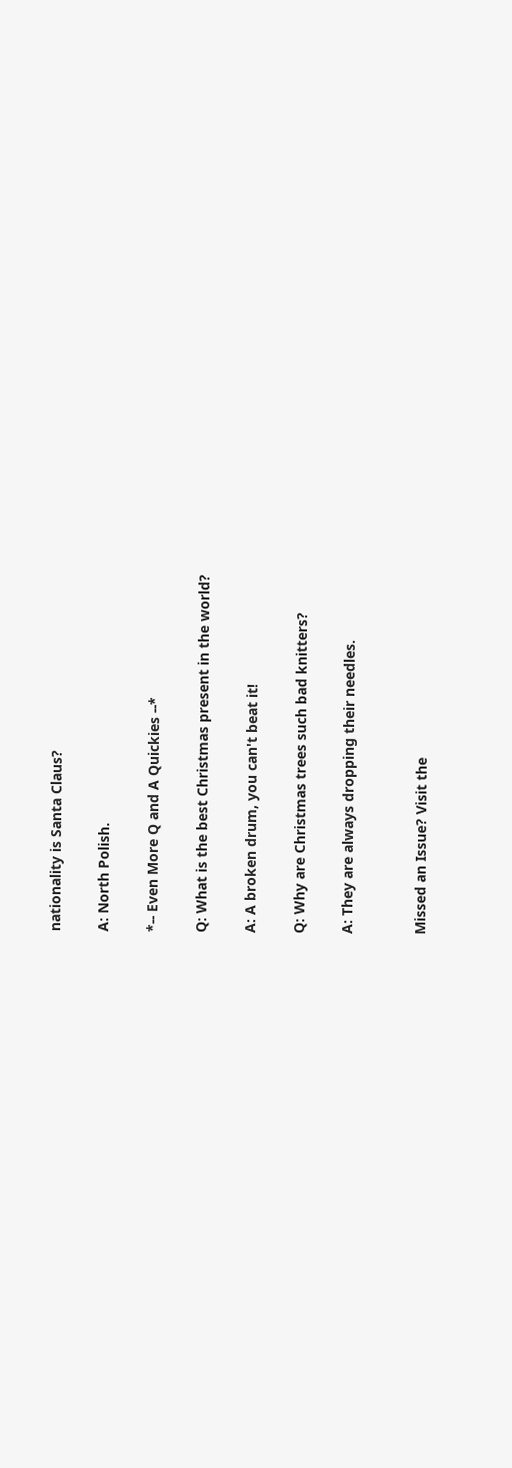nationality is Santa Claus?

A: North Polish.

*-- Even More Q and A Quickies --*

Q: What is the best Christmas present in the world?

A: A broken drum, you can't beat it!

Q: Why are Christmas trees such bad knitters?

A: They are always dropping their needles.


Missed an Issue? Visit the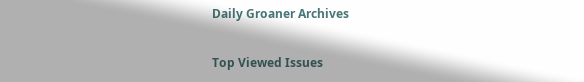Daily Groaner Archives

Top Viewed Issues